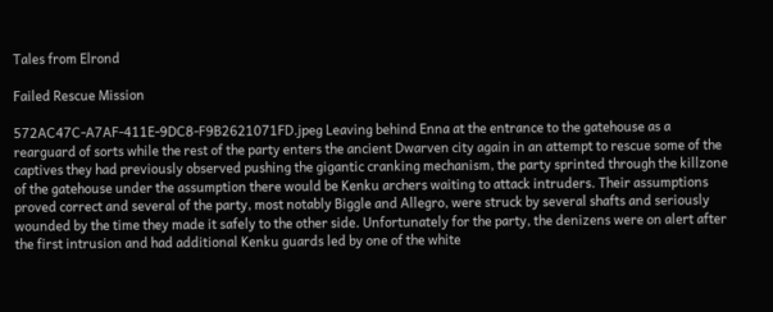Tales from Elrond

Failed Rescue Mission

572AC47C-A7AF-411E-9DC8-F9B2621071FD.jpeg Leaving behind Enna at the entrance to the gatehouse as a rearguard of sorts while the rest of the party enters the ancient Dwarven city again in an attempt to rescue some of the captives they had previously observed pushing the gigantic cranking mechanism, the party sprinted through the killzone of the gatehouse under the assumption there would be Kenku archers waiting to attack intruders. Their assumptions proved correct and several of the party, most notably Biggle and Allegro, were struck by several shafts and seriously wounded by the time they made it safely to the other side. Unfortunately for the party, the denizens were on alert after the first intrusion and had additional Kenku guards led by one of the white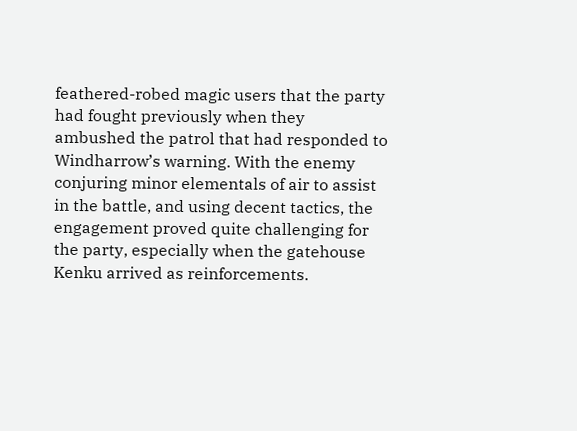feathered-robed magic users that the party had fought previously when they ambushed the patrol that had responded to Windharrow’s warning. With the enemy conjuring minor elementals of air to assist in the battle, and using decent tactics, the engagement proved quite challenging for the party, especially when the gatehouse Kenku arrived as reinforcements.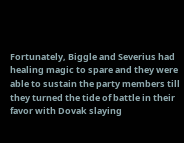Fortunately, Biggle and Severius had healing magic to spare and they were able to sustain the party members till they turned the tide of battle in their favor with Dovak slaying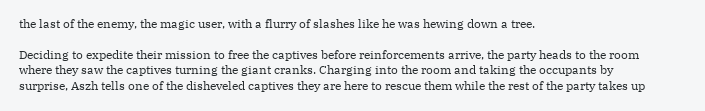the last of the enemy, the magic user, with a flurry of slashes like he was hewing down a tree.

Deciding to expedite their mission to free the captives before reinforcements arrive, the party heads to the room where they saw the captives turning the giant cranks. Charging into the room and taking the occupants by surprise, Aszh tells one of the disheveled captives they are here to rescue them while the rest of the party takes up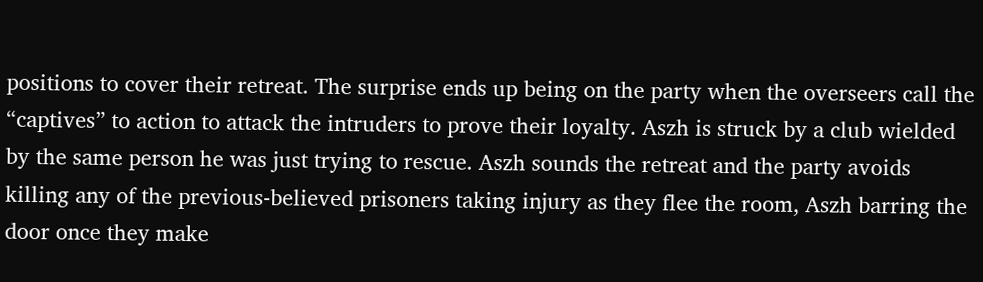positions to cover their retreat. The surprise ends up being on the party when the overseers call the “captives” to action to attack the intruders to prove their loyalty. Aszh is struck by a club wielded by the same person he was just trying to rescue. Aszh sounds the retreat and the party avoids killing any of the previous-believed prisoners taking injury as they flee the room, Aszh barring the door once they make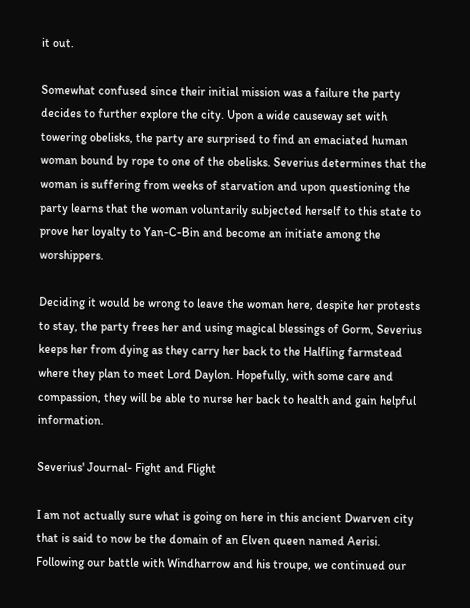it out.

Somewhat confused since their initial mission was a failure the party decides to further explore the city. Upon a wide causeway set with towering obelisks, the party are surprised to find an emaciated human woman bound by rope to one of the obelisks. Severius determines that the woman is suffering from weeks of starvation and upon questioning the party learns that the woman voluntarily subjected herself to this state to prove her loyalty to Yan-C-Bin and become an initiate among the worshippers.

Deciding it would be wrong to leave the woman here, despite her protests to stay, the party frees her and using magical blessings of Gorm, Severius keeps her from dying as they carry her back to the Halfling farmstead where they plan to meet Lord Daylon. Hopefully, with some care and compassion, they will be able to nurse her back to health and gain helpful information.

Severius' Journal- Fight and Flight

I am not actually sure what is going on here in this ancient Dwarven city that is said to now be the domain of an Elven queen named Aerisi. Following our battle with Windharrow and his troupe, we continued our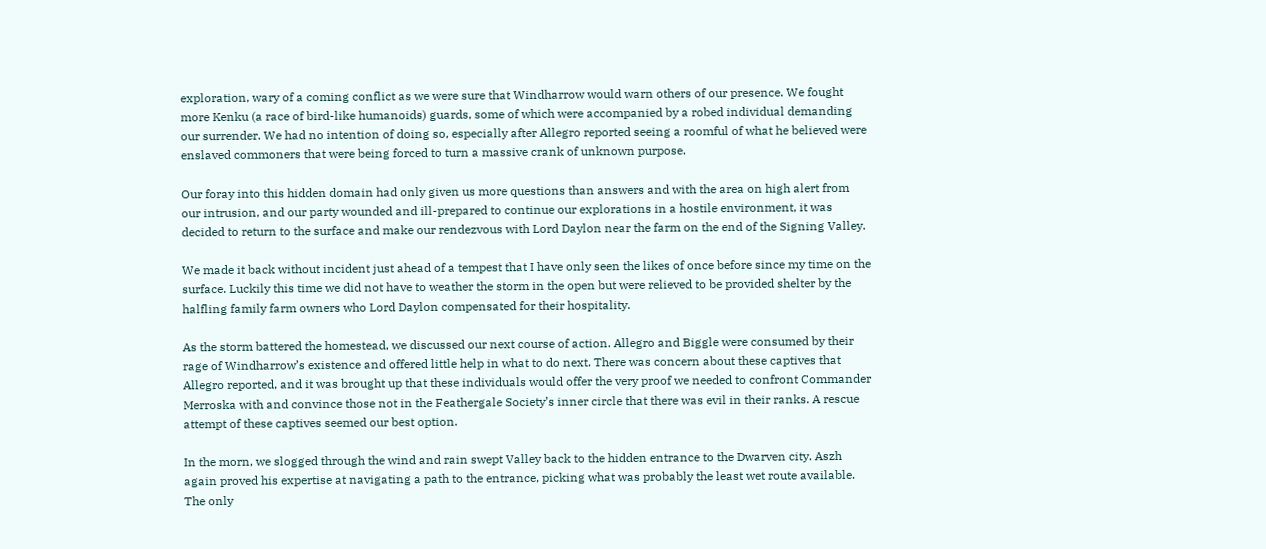exploration, wary of a coming conflict as we were sure that Windharrow would warn others of our presence. We fought more Kenku (a race of bird-like humanoids) guards, some of which were accompanied by a robed individual demanding our surrender. We had no intention of doing so, especially after Allegro reported seeing a roomful of what he believed were enslaved commoners that were being forced to turn a massive crank of unknown purpose.

Our foray into this hidden domain had only given us more questions than answers and with the area on high alert from our intrusion, and our party wounded and ill-prepared to continue our explorations in a hostile environment, it was decided to return to the surface and make our rendezvous with Lord Daylon near the farm on the end of the Signing Valley.

We made it back without incident just ahead of a tempest that I have only seen the likes of once before since my time on the surface. Luckily this time we did not have to weather the storm in the open but were relieved to be provided shelter by the halfling family farm owners who Lord Daylon compensated for their hospitality.

As the storm battered the homestead, we discussed our next course of action. Allegro and Biggle were consumed by their rage of Windharrow’s existence and offered little help in what to do next. There was concern about these captives that Allegro reported, and it was brought up that these individuals would offer the very proof we needed to confront Commander Merroska with and convince those not in the Feathergale Society’s inner circle that there was evil in their ranks. A rescue attempt of these captives seemed our best option.

In the morn, we slogged through the wind and rain swept Valley back to the hidden entrance to the Dwarven city. Aszh again proved his expertise at navigating a path to the entrance, picking what was probably the least wet route available. The only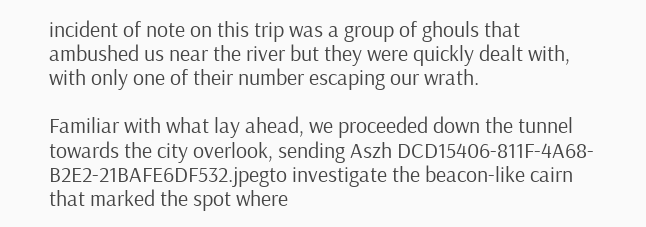incident of note on this trip was a group of ghouls that ambushed us near the river but they were quickly dealt with, with only one of their number escaping our wrath.

Familiar with what lay ahead, we proceeded down the tunnel towards the city overlook, sending Aszh DCD15406-811F-4A68-B2E2-21BAFE6DF532.jpegto investigate the beacon-like cairn that marked the spot where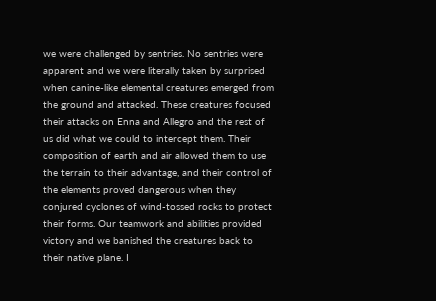we were challenged by sentries. No sentries were apparent and we were literally taken by surprised when canine-like elemental creatures emerged from the ground and attacked. These creatures focused their attacks on Enna and Allegro and the rest of us did what we could to intercept them. Their composition of earth and air allowed them to use the terrain to their advantage, and their control of the elements proved dangerous when they conjured cyclones of wind-tossed rocks to protect their forms. Our teamwork and abilities provided victory and we banished the creatures back to their native plane. I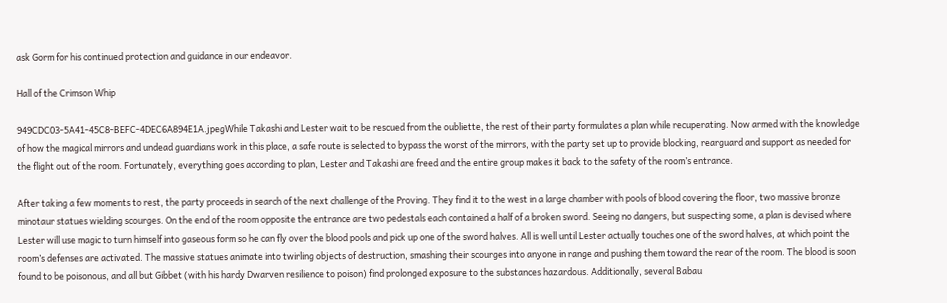ask Gorm for his continued protection and guidance in our endeavor.

Hall of the Crimson Whip

949CDC03-5A41-45C8-BEFC-4DEC6A894E1A.jpegWhile Takashi and Lester wait to be rescued from the oubliette, the rest of their party formulates a plan while recuperating. Now armed with the knowledge of how the magical mirrors and undead guardians work in this place, a safe route is selected to bypass the worst of the mirrors, with the party set up to provide blocking, rearguard and support as needed for the flight out of the room. Fortunately, everything goes according to plan, Lester and Takashi are freed and the entire group makes it back to the safety of the room’s entrance.

After taking a few moments to rest, the party proceeds in search of the next challenge of the Proving. They find it to the west in a large chamber with pools of blood covering the floor, two massive bronze minotaur statues wielding scourges. On the end of the room opposite the entrance are two pedestals each contained a half of a broken sword. Seeing no dangers, but suspecting some, a plan is devised where Lester will use magic to turn himself into gaseous form so he can fly over the blood pools and pick up one of the sword halves. All is well until Lester actually touches one of the sword halves, at which point the room’s defenses are activated. The massive statues animate into twirling objects of destruction, smashing their scourges into anyone in range and pushing them toward the rear of the room. The blood is soon found to be poisonous, and all but Gibbet (with his hardy Dwarven resilience to poison) find prolonged exposure to the substances hazardous. Additionally, several Babau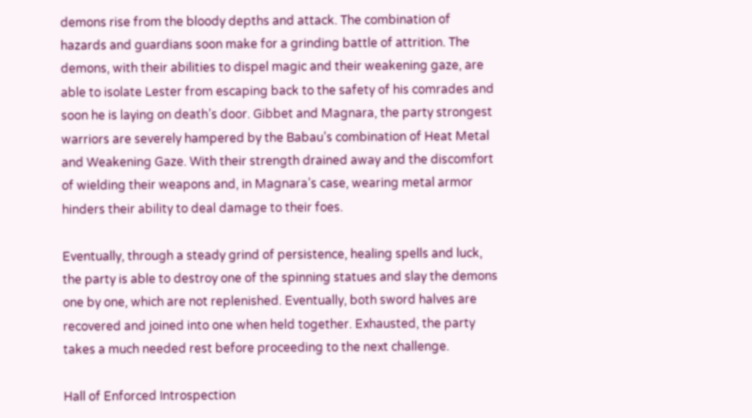demons rise from the bloody depths and attack. The combination of hazards and guardians soon make for a grinding battle of attrition. The demons, with their abilities to dispel magic and their weakening gaze, are able to isolate Lester from escaping back to the safety of his comrades and soon he is laying on death’s door. Gibbet and Magnara, the party strongest warriors are severely hampered by the Babau’s combination of Heat Metal and Weakening Gaze. With their strength drained away and the discomfort of wielding their weapons and, in Magnara’s case, wearing metal armor hinders their ability to deal damage to their foes.

Eventually, through a steady grind of persistence, healing spells and luck, the party is able to destroy one of the spinning statues and slay the demons one by one, which are not replenished. Eventually, both sword halves are recovered and joined into one when held together. Exhausted, the party takes a much needed rest before proceeding to the next challenge.

Hall of Enforced Introspection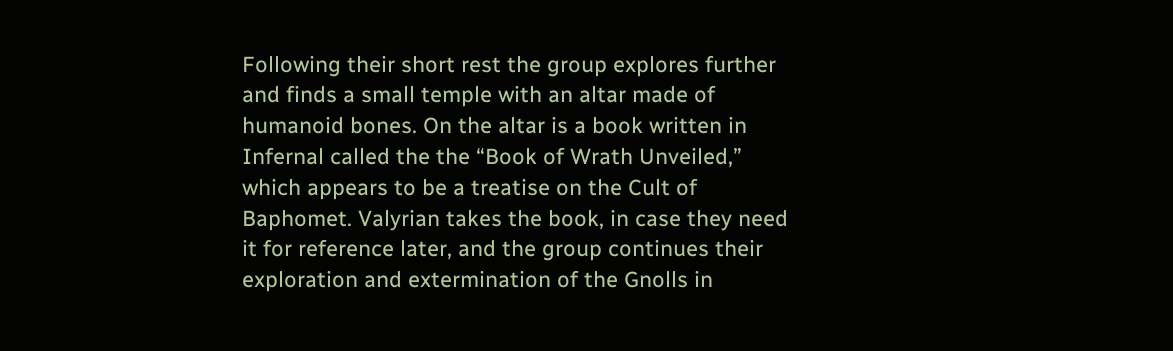Following their short rest the group explores further and finds a small temple with an altar made of humanoid bones. On the altar is a book written in Infernal called the the “Book of Wrath Unveiled,” which appears to be a treatise on the Cult of Baphomet. Valyrian takes the book, in case they need it for reference later, and the group continues their exploration and extermination of the Gnolls in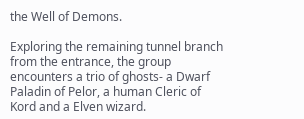the Well of Demons.

Exploring the remaining tunnel branch from the entrance, the group encounters a trio of ghosts- a Dwarf Paladin of Pelor, a human Cleric of Kord and a Elven wizard.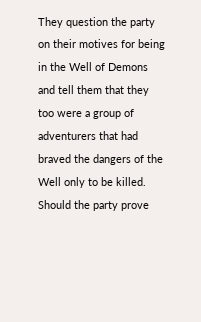They question the party on their motives for being in the Well of Demons and tell them that they too were a group of adventurers that had braved the dangers of the Well only to be killed. Should the party prove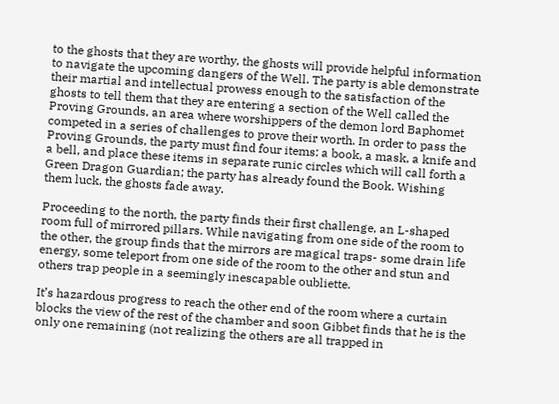to the ghosts that they are worthy, the ghosts will provide helpful information to navigate the upcoming dangers of the Well. The party is able demonstrate their martial and intellectual prowess enough to the satisfaction of the ghosts to tell them that they are entering a section of the Well called the Proving Grounds, an area where worshippers of the demon lord Baphomet competed in a series of challenges to prove their worth. In order to pass the Proving Grounds, the party must find four items: a book, a mask, a knife and a bell, and place these items in separate runic circles which will call forth a Green Dragon Guardian; the party has already found the Book. Wishing them luck, the ghosts fade away.

Proceeding to the north, the party finds their first challenge, an L-shaped room full of mirrored pillars. While navigating from one side of the room to the other, the group finds that the mirrors are magical traps- some drain life energy, some teleport from one side of the room to the other and stun and others trap people in a seemingly inescapable oubliette.

It’s hazardous progress to reach the other end of the room where a curtain blocks the view of the rest of the chamber and soon Gibbet finds that he is the only one remaining (not realizing the others are all trapped in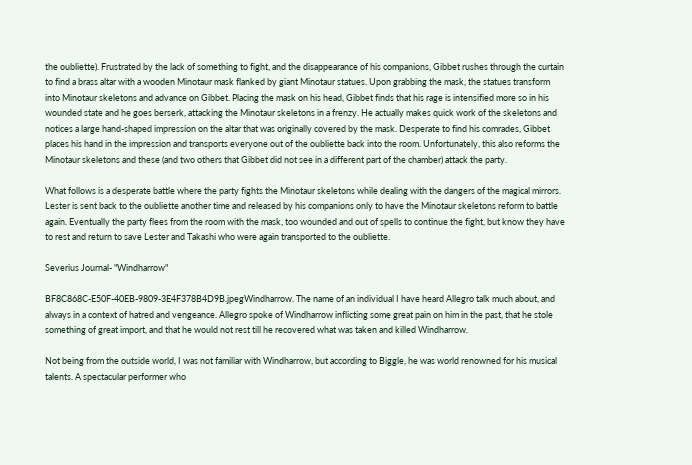the oubliette). Frustrated by the lack of something to fight, and the disappearance of his companions, Gibbet rushes through the curtain to find a brass altar with a wooden Minotaur mask flanked by giant Minotaur statues. Upon grabbing the mask, the statues transform into Minotaur skeletons and advance on Gibbet. Placing the mask on his head, Gibbet finds that his rage is intensified more so in his wounded state and he goes berserk, attacking the Minotaur skeletons in a frenzy. He actually makes quick work of the skeletons and notices a large hand-shaped impression on the altar that was originally covered by the mask. Desperate to find his comrades, Gibbet places his hand in the impression and transports everyone out of the oubliette back into the room. Unfortunately, this also reforms the Minotaur skeletons and these (and two others that Gibbet did not see in a different part of the chamber) attack the party.

What follows is a desperate battle where the party fights the Minotaur skeletons while dealing with the dangers of the magical mirrors. Lester is sent back to the oubliette another time and released by his companions only to have the Minotaur skeletons reform to battle again. Eventually the party flees from the room with the mask, too wounded and out of spells to continue the fight, but know they have to rest and return to save Lester and Takashi who were again transported to the oubliette.

Severius Journal- "Windharrow"

BF8C868C-E50F-40EB-9809-3E4F378B4D9B.jpegWindharrow. The name of an individual I have heard Allegro talk much about, and always in a context of hatred and vengeance. Allegro spoke of Windharrow inflicting some great pain on him in the past, that he stole something of great import, and that he would not rest till he recovered what was taken and killed Windharrow.

Not being from the outside world, I was not familiar with Windharrow, but according to Biggle, he was world renowned for his musical talents. A spectacular performer who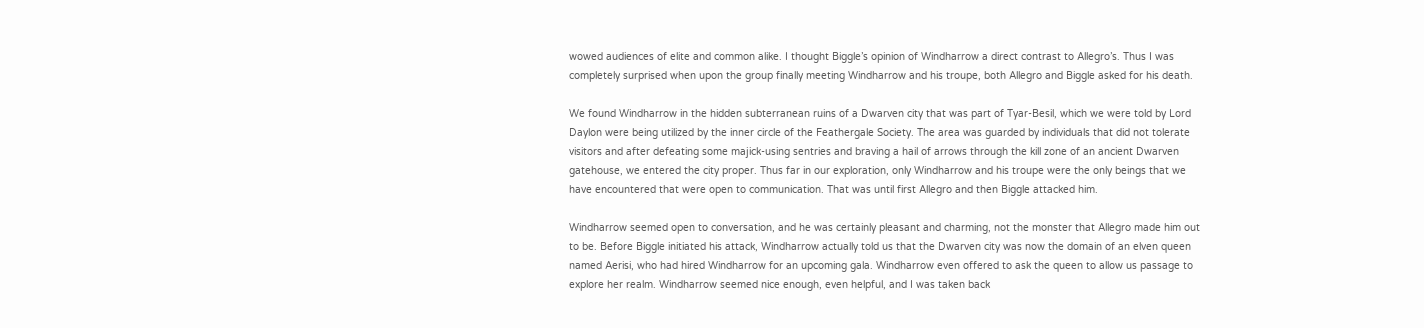wowed audiences of elite and common alike. I thought Biggle’s opinion of Windharrow a direct contrast to Allegro’s. Thus I was completely surprised when upon the group finally meeting Windharrow and his troupe, both Allegro and Biggle asked for his death.

We found Windharrow in the hidden subterranean ruins of a Dwarven city that was part of Tyar-Besil, which we were told by Lord Daylon were being utilized by the inner circle of the Feathergale Society. The area was guarded by individuals that did not tolerate visitors and after defeating some majick-using sentries and braving a hail of arrows through the kill zone of an ancient Dwarven gatehouse, we entered the city proper. Thus far in our exploration, only Windharrow and his troupe were the only beings that we have encountered that were open to communication. That was until first Allegro and then Biggle attacked him.

Windharrow seemed open to conversation, and he was certainly pleasant and charming, not the monster that Allegro made him out to be. Before Biggle initiated his attack, Windharrow actually told us that the Dwarven city was now the domain of an elven queen named Aerisi, who had hired Windharrow for an upcoming gala. Windharrow even offered to ask the queen to allow us passage to explore her realm. Windharrow seemed nice enough, even helpful, and I was taken back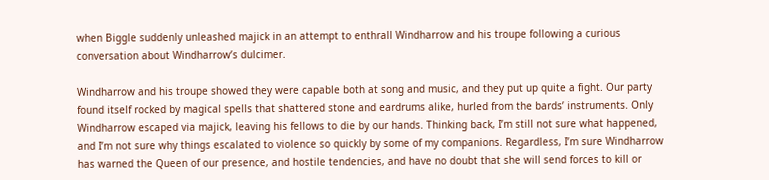when Biggle suddenly unleashed majick in an attempt to enthrall Windharrow and his troupe following a curious conversation about Windharrow’s dulcimer.

Windharrow and his troupe showed they were capable both at song and music, and they put up quite a fight. Our party found itself rocked by magical spells that shattered stone and eardrums alike, hurled from the bards’ instruments. Only Windharrow escaped via majick, leaving his fellows to die by our hands. Thinking back, I’m still not sure what happened, and I’m not sure why things escalated to violence so quickly by some of my companions. Regardless, I’m sure Windharrow has warned the Queen of our presence, and hostile tendencies, and have no doubt that she will send forces to kill or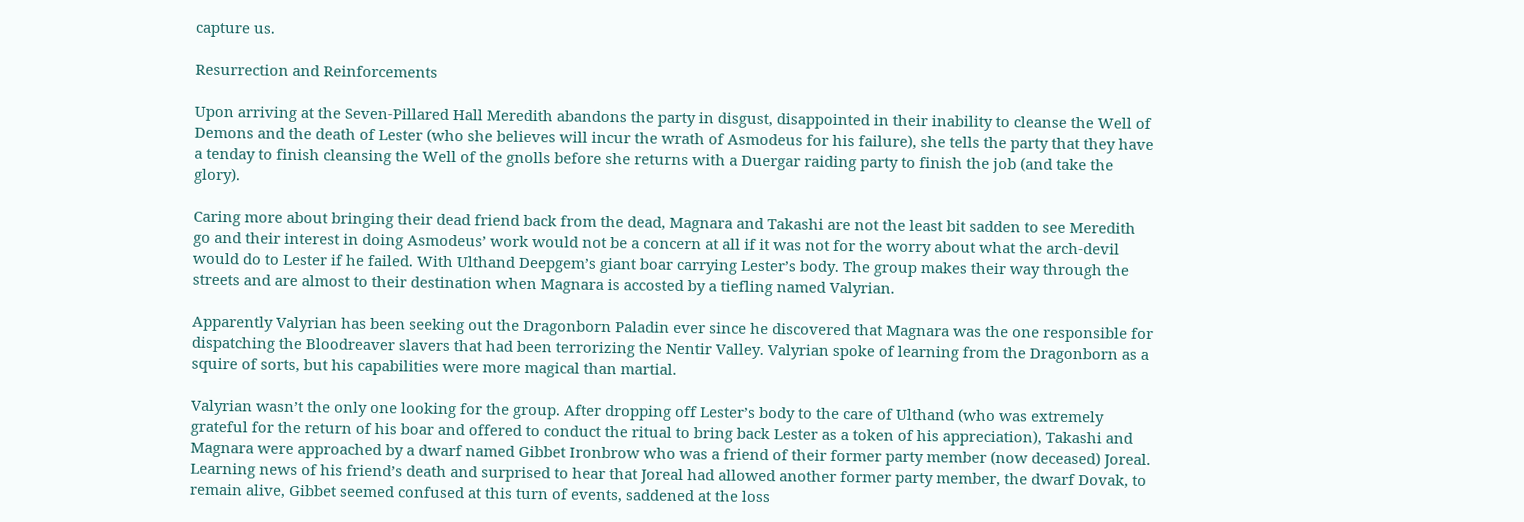capture us.

Resurrection and Reinforcements

Upon arriving at the Seven-Pillared Hall Meredith abandons the party in disgust, disappointed in their inability to cleanse the Well of Demons and the death of Lester (who she believes will incur the wrath of Asmodeus for his failure), she tells the party that they have a tenday to finish cleansing the Well of the gnolls before she returns with a Duergar raiding party to finish the job (and take the glory).

Caring more about bringing their dead friend back from the dead, Magnara and Takashi are not the least bit sadden to see Meredith go and their interest in doing Asmodeus’ work would not be a concern at all if it was not for the worry about what the arch-devil would do to Lester if he failed. With Ulthand Deepgem’s giant boar carrying Lester’s body. The group makes their way through the streets and are almost to their destination when Magnara is accosted by a tiefling named Valyrian.

Apparently Valyrian has been seeking out the Dragonborn Paladin ever since he discovered that Magnara was the one responsible for dispatching the Bloodreaver slavers that had been terrorizing the Nentir Valley. Valyrian spoke of learning from the Dragonborn as a squire of sorts, but his capabilities were more magical than martial.

Valyrian wasn’t the only one looking for the group. After dropping off Lester’s body to the care of Ulthand (who was extremely grateful for the return of his boar and offered to conduct the ritual to bring back Lester as a token of his appreciation), Takashi and Magnara were approached by a dwarf named Gibbet Ironbrow who was a friend of their former party member (now deceased) Joreal. Learning news of his friend’s death and surprised to hear that Joreal had allowed another former party member, the dwarf Dovak, to remain alive, Gibbet seemed confused at this turn of events, saddened at the loss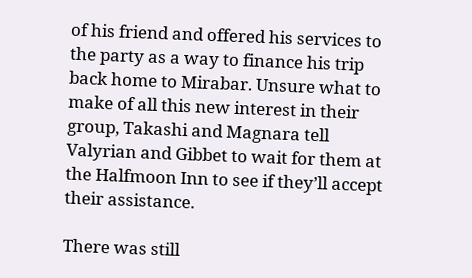of his friend and offered his services to the party as a way to finance his trip back home to Mirabar. Unsure what to make of all this new interest in their group, Takashi and Magnara tell Valyrian and Gibbet to wait for them at the Halfmoon Inn to see if they’ll accept their assistance.

There was still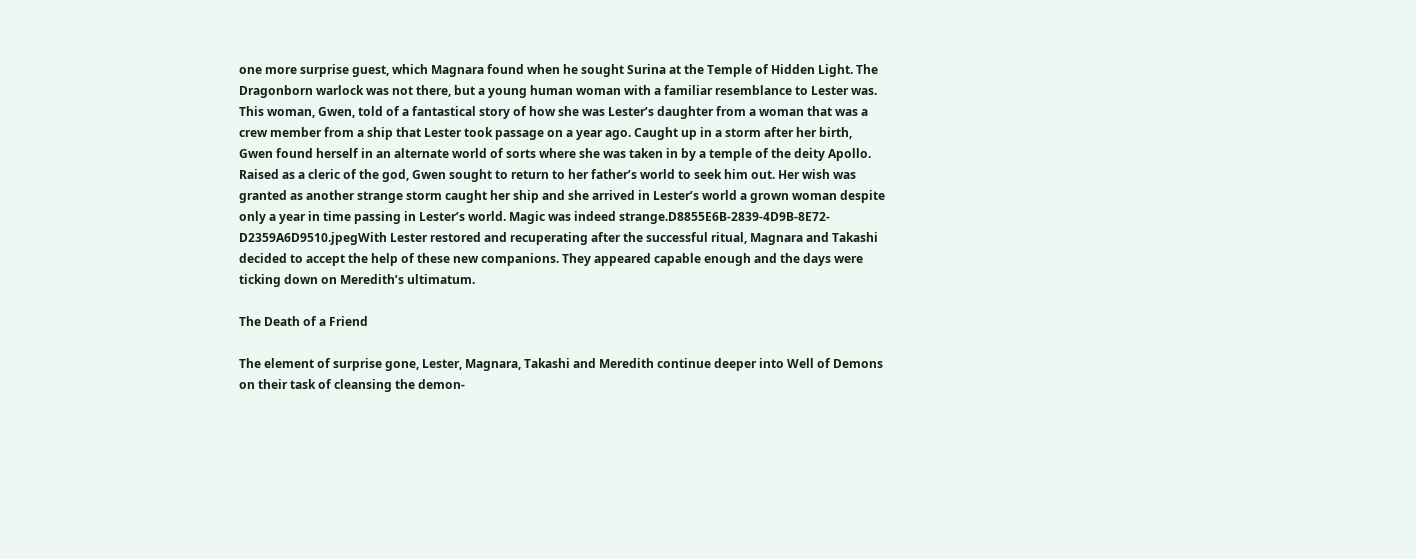one more surprise guest, which Magnara found when he sought Surina at the Temple of Hidden Light. The Dragonborn warlock was not there, but a young human woman with a familiar resemblance to Lester was. This woman, Gwen, told of a fantastical story of how she was Lester’s daughter from a woman that was a crew member from a ship that Lester took passage on a year ago. Caught up in a storm after her birth, Gwen found herself in an alternate world of sorts where she was taken in by a temple of the deity Apollo. Raised as a cleric of the god, Gwen sought to return to her father’s world to seek him out. Her wish was granted as another strange storm caught her ship and she arrived in Lester’s world a grown woman despite only a year in time passing in Lester’s world. Magic was indeed strange.D8855E6B-2839-4D9B-8E72-D2359A6D9510.jpegWith Lester restored and recuperating after the successful ritual, Magnara and Takashi decided to accept the help of these new companions. They appeared capable enough and the days were ticking down on Meredith’s ultimatum.

The Death of a Friend

The element of surprise gone, Lester, Magnara, Takashi and Meredith continue deeper into Well of Demons on their task of cleansing the demon-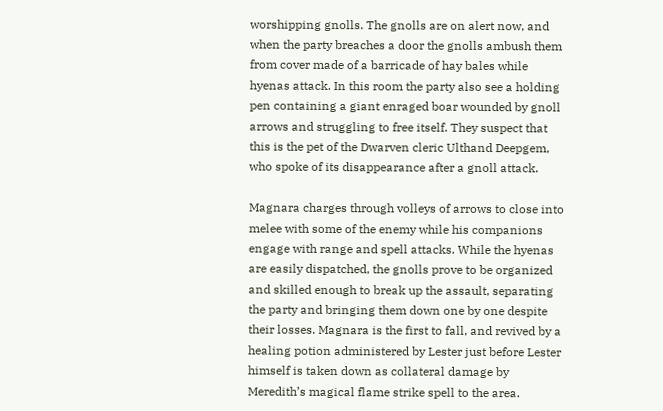worshipping gnolls. The gnolls are on alert now, and when the party breaches a door the gnolls ambush them from cover made of a barricade of hay bales while hyenas attack. In this room the party also see a holding pen containing a giant enraged boar wounded by gnoll arrows and struggling to free itself. They suspect that this is the pet of the Dwarven cleric Ulthand Deepgem, who spoke of its disappearance after a gnoll attack.

Magnara charges through volleys of arrows to close into melee with some of the enemy while his companions engage with range and spell attacks. While the hyenas are easily dispatched, the gnolls prove to be organized and skilled enough to break up the assault, separating the party and bringing them down one by one despite their losses. Magnara is the first to fall, and revived by a healing potion administered by Lester just before Lester himself is taken down as collateral damage by Meredith’s magical flame strike spell to the area.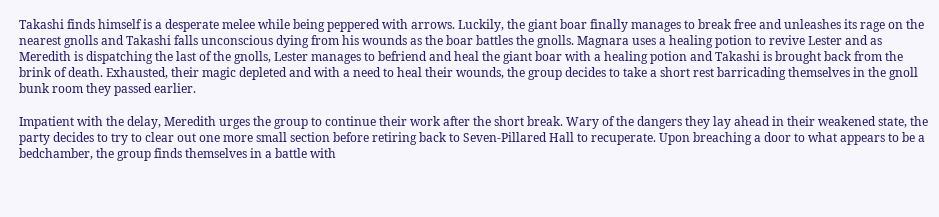Takashi finds himself is a desperate melee while being peppered with arrows. Luckily, the giant boar finally manages to break free and unleashes its rage on the nearest gnolls and Takashi falls unconscious dying from his wounds as the boar battles the gnolls. Magnara uses a healing potion to revive Lester and as Meredith is dispatching the last of the gnolls, Lester manages to befriend and heal the giant boar with a healing potion and Takashi is brought back from the brink of death. Exhausted, their magic depleted and with a need to heal their wounds, the group decides to take a short rest barricading themselves in the gnoll bunk room they passed earlier.

Impatient with the delay, Meredith urges the group to continue their work after the short break. Wary of the dangers they lay ahead in their weakened state, the party decides to try to clear out one more small section before retiring back to Seven-Pillared Hall to recuperate. Upon breaching a door to what appears to be a bedchamber, the group finds themselves in a battle with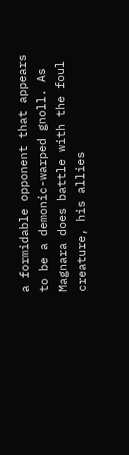a formidable opponent that appears to be a demonic-warped gnoll. As Magnara does battle with the foul creature, his allies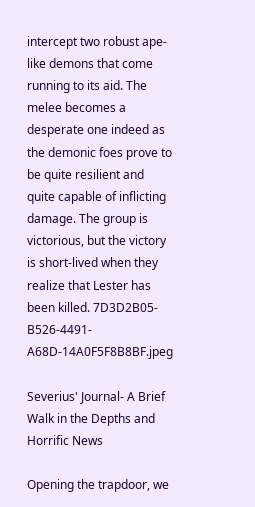intercept two robust ape-like demons that come running to its aid. The melee becomes a desperate one indeed as the demonic foes prove to be quite resilient and quite capable of inflicting damage. The group is victorious, but the victory is short-lived when they realize that Lester has been killed. 7D3D2B05-B526-4491-A68D-14A0F5F8B8BF.jpeg

Severius' Journal- A Brief Walk in the Depths and Horrific News

Opening the trapdoor, we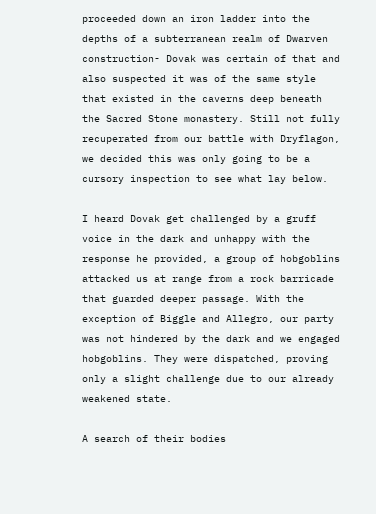proceeded down an iron ladder into the depths of a subterranean realm of Dwarven construction- Dovak was certain of that and also suspected it was of the same style that existed in the caverns deep beneath the Sacred Stone monastery. Still not fully recuperated from our battle with Dryflagon, we decided this was only going to be a cursory inspection to see what lay below.

I heard Dovak get challenged by a gruff voice in the dark and unhappy with the response he provided, a group of hobgoblins attacked us at range from a rock barricade that guarded deeper passage. With the exception of Biggle and Allegro, our party was not hindered by the dark and we engaged hobgoblins. They were dispatched, proving only a slight challenge due to our already weakened state.

A search of their bodies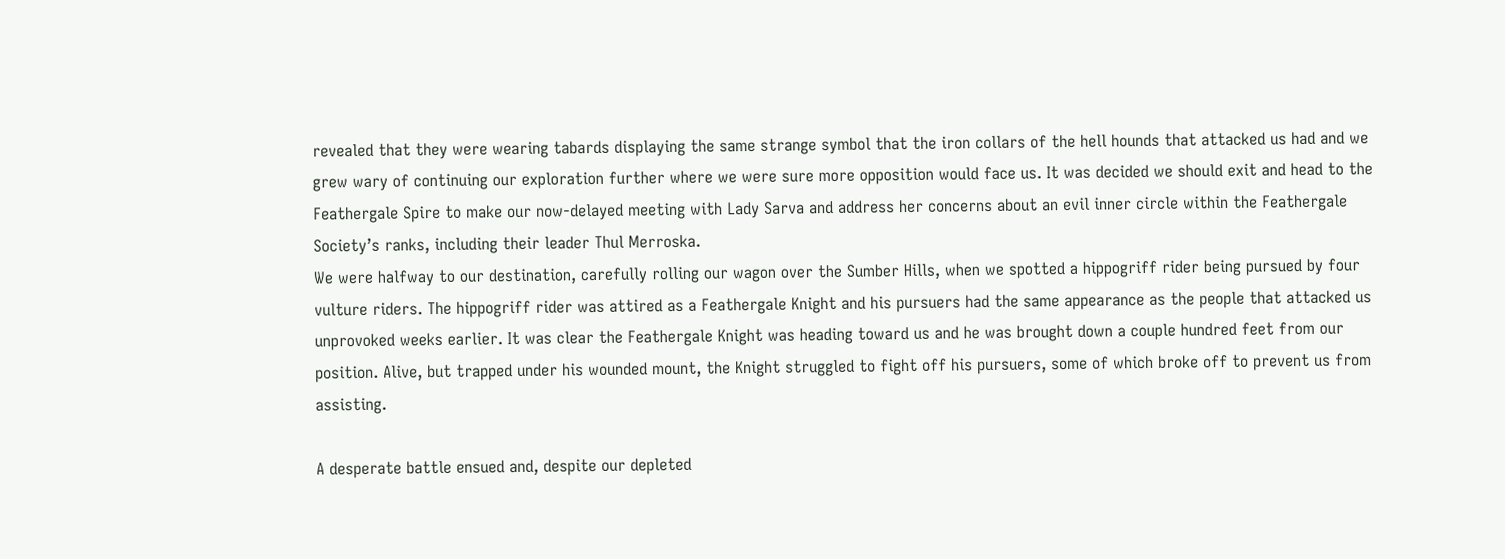revealed that they were wearing tabards displaying the same strange symbol that the iron collars of the hell hounds that attacked us had and we grew wary of continuing our exploration further where we were sure more opposition would face us. It was decided we should exit and head to the Feathergale Spire to make our now-delayed meeting with Lady Sarva and address her concerns about an evil inner circle within the Feathergale Society’s ranks, including their leader Thul Merroska.
We were halfway to our destination, carefully rolling our wagon over the Sumber Hills, when we spotted a hippogriff rider being pursued by four vulture riders. The hippogriff rider was attired as a Feathergale Knight and his pursuers had the same appearance as the people that attacked us unprovoked weeks earlier. It was clear the Feathergale Knight was heading toward us and he was brought down a couple hundred feet from our position. Alive, but trapped under his wounded mount, the Knight struggled to fight off his pursuers, some of which broke off to prevent us from assisting.

A desperate battle ensued and, despite our depleted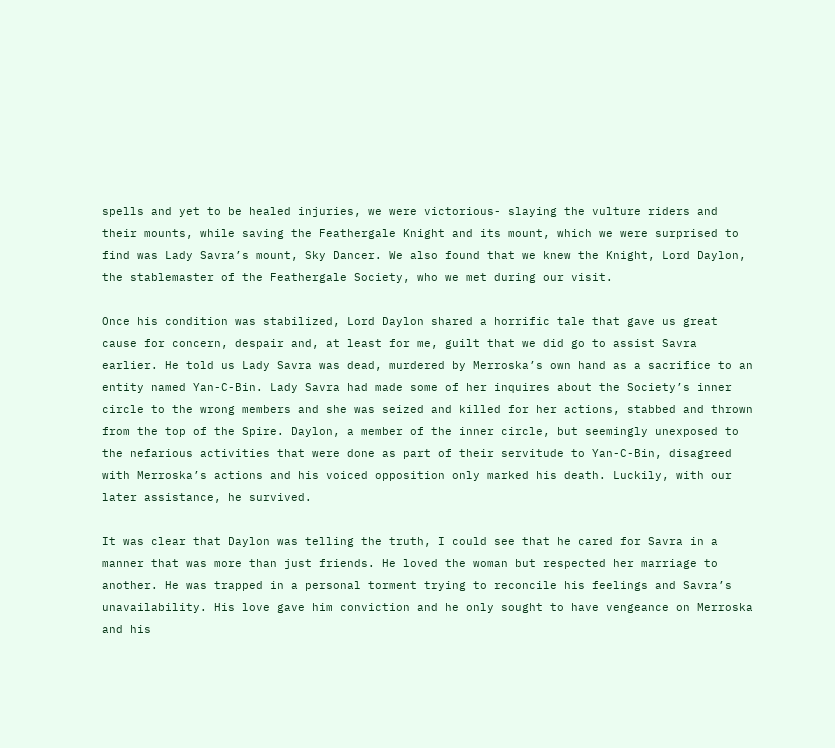spells and yet to be healed injuries, we were victorious- slaying the vulture riders and their mounts, while saving the Feathergale Knight and its mount, which we were surprised to find was Lady Savra’s mount, Sky Dancer. We also found that we knew the Knight, Lord Daylon, the stablemaster of the Feathergale Society, who we met during our visit.

Once his condition was stabilized, Lord Daylon shared a horrific tale that gave us great cause for concern, despair and, at least for me, guilt that we did go to assist Savra earlier. He told us Lady Savra was dead, murdered by Merroska’s own hand as a sacrifice to an entity named Yan-C-Bin. Lady Savra had made some of her inquires about the Society’s inner circle to the wrong members and she was seized and killed for her actions, stabbed and thrown from the top of the Spire. Daylon, a member of the inner circle, but seemingly unexposed to the nefarious activities that were done as part of their servitude to Yan-C-Bin, disagreed with Merroska’s actions and his voiced opposition only marked his death. Luckily, with our later assistance, he survived.

It was clear that Daylon was telling the truth, I could see that he cared for Savra in a manner that was more than just friends. He loved the woman but respected her marriage to another. He was trapped in a personal torment trying to reconcile his feelings and Savra’s unavailability. His love gave him conviction and he only sought to have vengeance on Merroska and his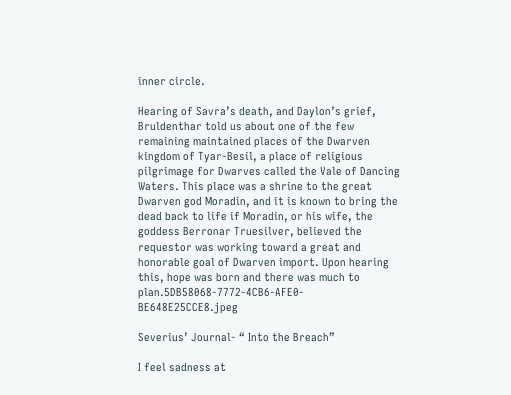inner circle.

Hearing of Savra’s death, and Daylon’s grief, Bruldenthar told us about one of the few remaining maintained places of the Dwarven kingdom of Tyar-Besil, a place of religious pilgrimage for Dwarves called the Vale of Dancing Waters. This place was a shrine to the great Dwarven god Moradin, and it is known to bring the dead back to life if Moradin, or his wife, the goddess Berronar Truesilver, believed the requestor was working toward a great and honorable goal of Dwarven import. Upon hearing this, hope was born and there was much to plan.5DB58068-7772-4CB6-AFE0-BE648E25CCE8.jpeg

Severius’ Journal- “ Into the Breach”

I feel sadness at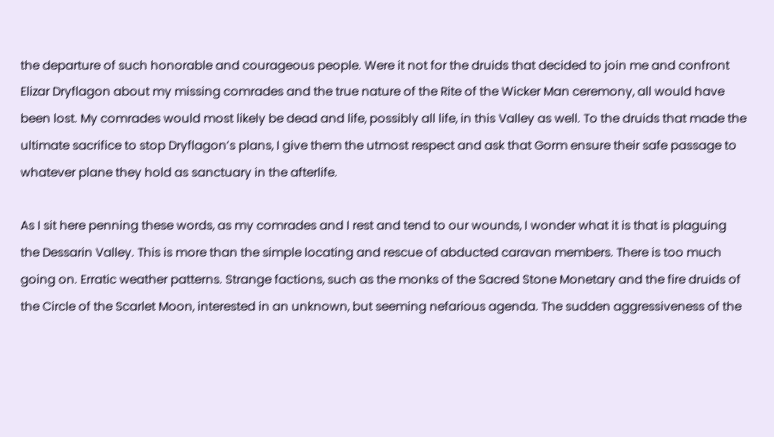the departure of such honorable and courageous people. Were it not for the druids that decided to join me and confront Elizar Dryflagon about my missing comrades and the true nature of the Rite of the Wicker Man ceremony, all would have been lost. My comrades would most likely be dead and life, possibly all life, in this Valley as well. To the druids that made the ultimate sacrifice to stop Dryflagon’s plans, I give them the utmost respect and ask that Gorm ensure their safe passage to whatever plane they hold as sanctuary in the afterlife.

As I sit here penning these words, as my comrades and I rest and tend to our wounds, I wonder what it is that is plaguing the Dessarin Valley. This is more than the simple locating and rescue of abducted caravan members. There is too much going on. Erratic weather patterns. Strange factions, such as the monks of the Sacred Stone Monetary and the fire druids of the Circle of the Scarlet Moon, interested in an unknown, but seeming nefarious agenda. The sudden aggressiveness of the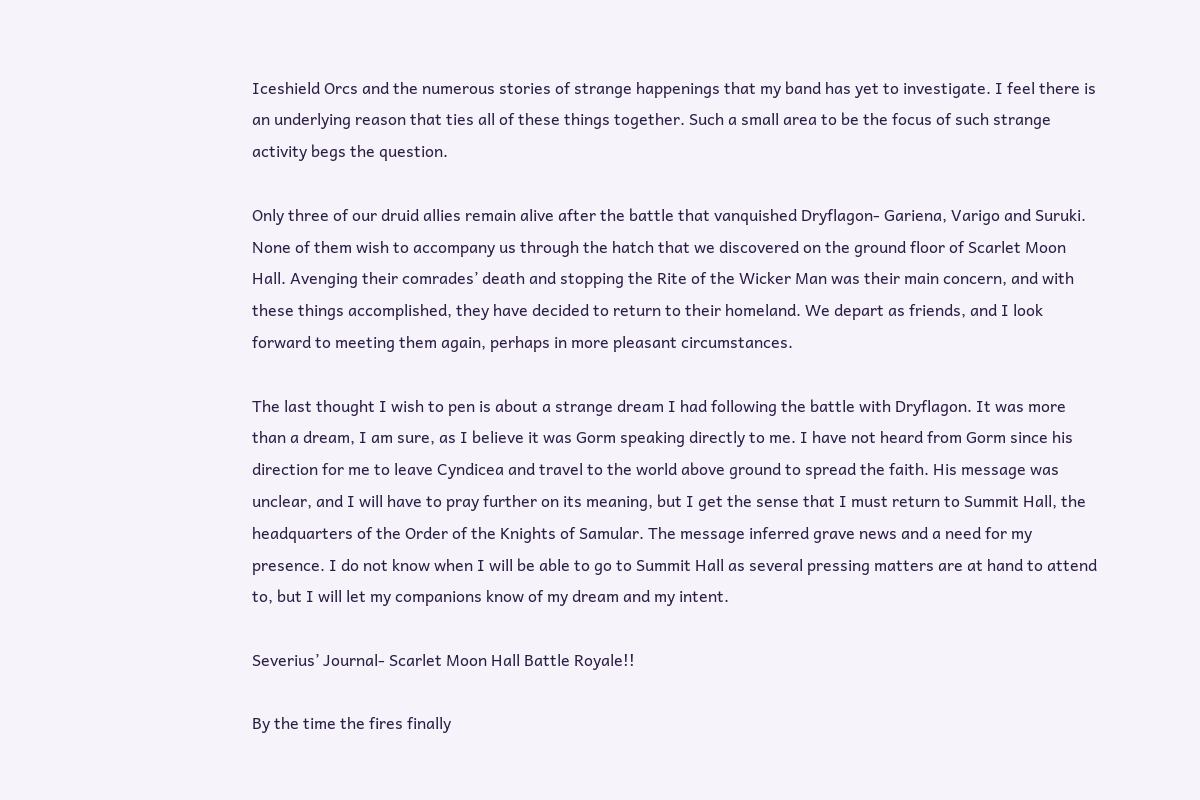Iceshield Orcs and the numerous stories of strange happenings that my band has yet to investigate. I feel there is an underlying reason that ties all of these things together. Such a small area to be the focus of such strange activity begs the question.

Only three of our druid allies remain alive after the battle that vanquished Dryflagon- Gariena, Varigo and Suruki. None of them wish to accompany us through the hatch that we discovered on the ground floor of Scarlet Moon Hall. Avenging their comrades’ death and stopping the Rite of the Wicker Man was their main concern, and with these things accomplished, they have decided to return to their homeland. We depart as friends, and I look forward to meeting them again, perhaps in more pleasant circumstances.

The last thought I wish to pen is about a strange dream I had following the battle with Dryflagon. It was more than a dream, I am sure, as I believe it was Gorm speaking directly to me. I have not heard from Gorm since his direction for me to leave Cyndicea and travel to the world above ground to spread the faith. His message was unclear, and I will have to pray further on its meaning, but I get the sense that I must return to Summit Hall, the headquarters of the Order of the Knights of Samular. The message inferred grave news and a need for my presence. I do not know when I will be able to go to Summit Hall as several pressing matters are at hand to attend to, but I will let my companions know of my dream and my intent.

Severius’ Journal- Scarlet Moon Hall Battle Royale!!

By the time the fires finally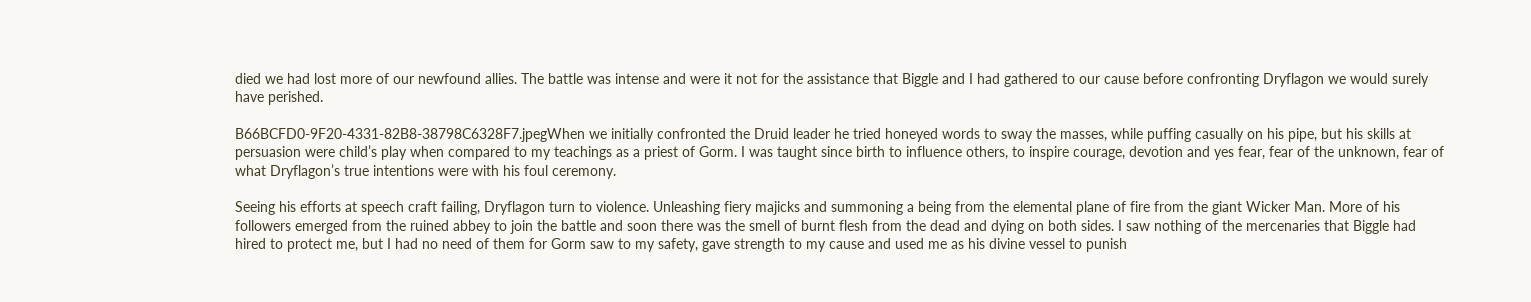died we had lost more of our newfound allies. The battle was intense and were it not for the assistance that Biggle and I had gathered to our cause before confronting Dryflagon we would surely have perished.

B66BCFD0-9F20-4331-82B8-38798C6328F7.jpegWhen we initially confronted the Druid leader he tried honeyed words to sway the masses, while puffing casually on his pipe, but his skills at persuasion were child’s play when compared to my teachings as a priest of Gorm. I was taught since birth to influence others, to inspire courage, devotion and yes fear, fear of the unknown, fear of what Dryflagon’s true intentions were with his foul ceremony.

Seeing his efforts at speech craft failing, Dryflagon turn to violence. Unleashing fiery majicks and summoning a being from the elemental plane of fire from the giant Wicker Man. More of his followers emerged from the ruined abbey to join the battle and soon there was the smell of burnt flesh from the dead and dying on both sides. I saw nothing of the mercenaries that Biggle had hired to protect me, but I had no need of them for Gorm saw to my safety, gave strength to my cause and used me as his divine vessel to punish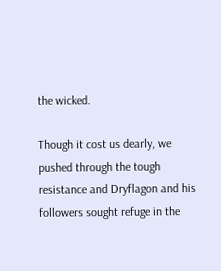the wicked.

Though it cost us dearly, we pushed through the tough resistance and Dryflagon and his followers sought refuge in the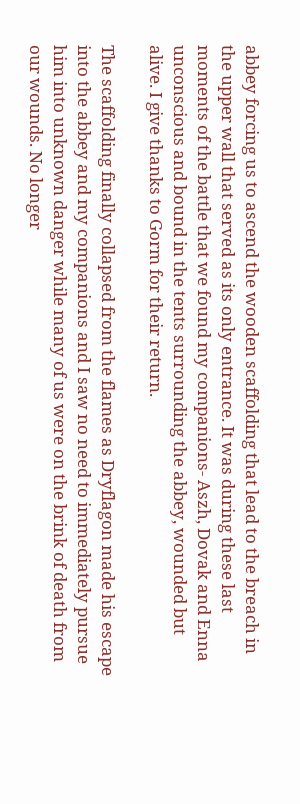abbey forcing us to ascend the wooden scaffolding that lead to the breach in the upper wall that served as its only entrance. It was during these last moments of the battle that we found my companions- Aszh, Dovak and Enna unconscious and bound in the tents surrounding the abbey, wounded but alive. I give thanks to Gorm for their return.

The scaffolding finally collapsed from the flames as Dryflagon made his escape into the abbey and my companions and I saw no need to immediately pursue him into unknown danger while many of us were on the brink of death from our wounds. No longer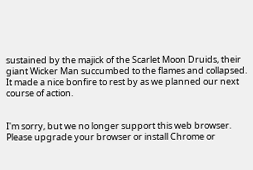sustained by the majick of the Scarlet Moon Druids, their giant Wicker Man succumbed to the flames and collapsed. It made a nice bonfire to rest by as we planned our next course of action.


I'm sorry, but we no longer support this web browser. Please upgrade your browser or install Chrome or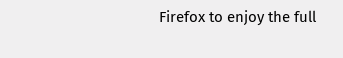Firefox to enjoy the full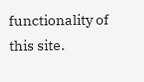functionality of this site.